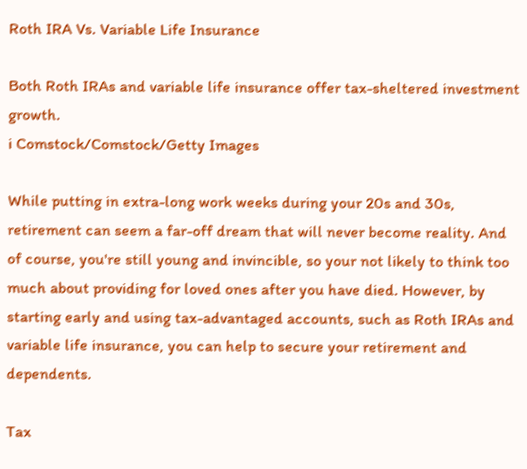Roth IRA Vs. Variable Life Insurance

Both Roth IRAs and variable life insurance offer tax-sheltered investment growth.
i Comstock/Comstock/Getty Images

While putting in extra-long work weeks during your 20s and 30s, retirement can seem a far-off dream that will never become reality. And of course, you're still young and invincible, so your not likely to think too much about providing for loved ones after you have died. However, by starting early and using tax-advantaged accounts, such as Roth IRAs and variable life insurance, you can help to secure your retirement and dependents.

Tax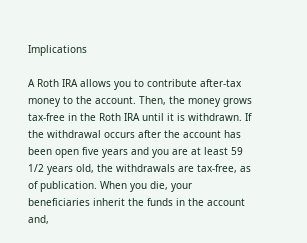Implications

A Roth IRA allows you to contribute after-tax money to the account. Then, the money grows tax-free in the Roth IRA until it is withdrawn. If the withdrawal occurs after the account has been open five years and you are at least 59 1/2 years old, the withdrawals are tax-free, as of publication. When you die, your beneficiaries inherit the funds in the account and,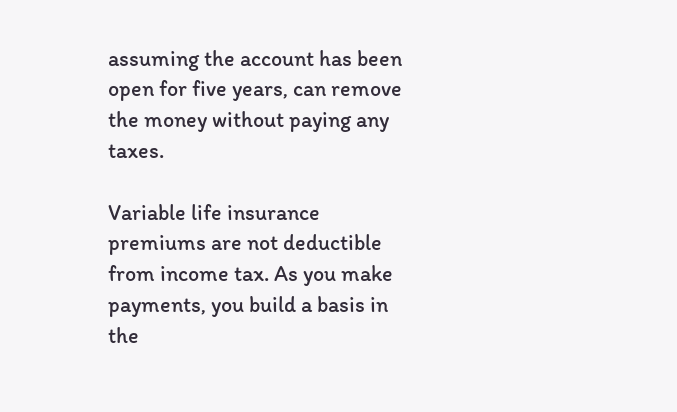assuming the account has been open for five years, can remove the money without paying any taxes.

Variable life insurance premiums are not deductible from income tax. As you make payments, you build a basis in the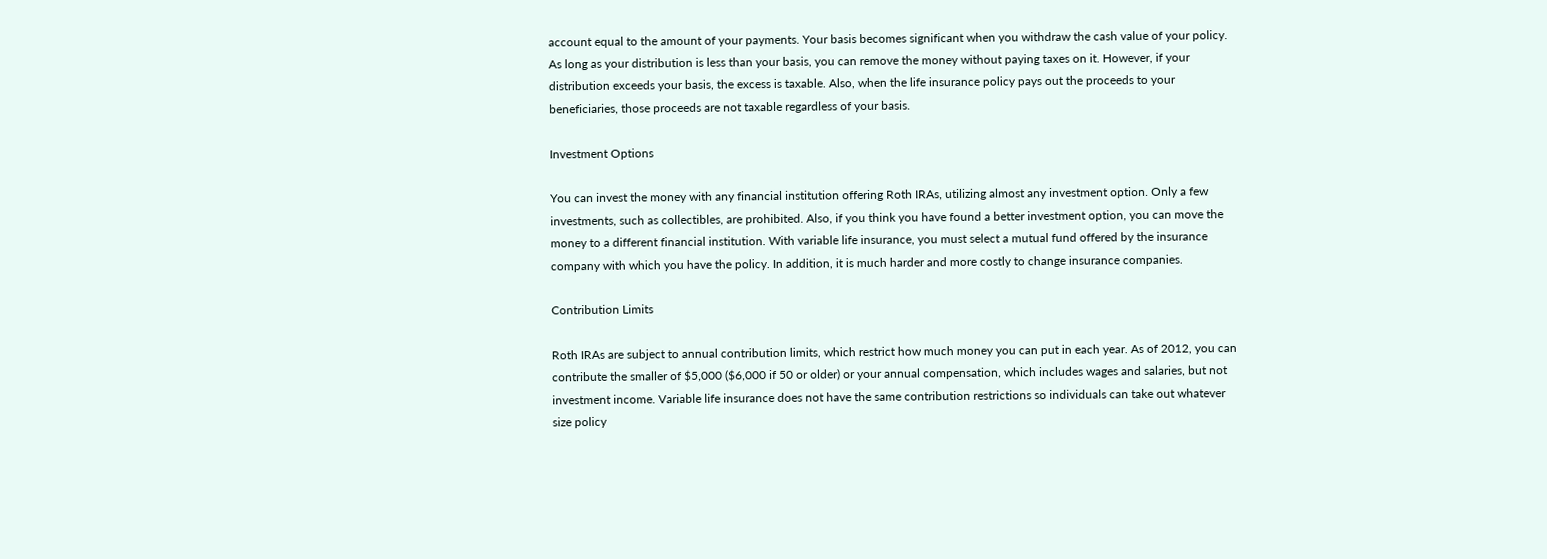account equal to the amount of your payments. Your basis becomes significant when you withdraw the cash value of your policy. As long as your distribution is less than your basis, you can remove the money without paying taxes on it. However, if your distribution exceeds your basis, the excess is taxable. Also, when the life insurance policy pays out the proceeds to your beneficiaries, those proceeds are not taxable regardless of your basis.

Investment Options

You can invest the money with any financial institution offering Roth IRAs, utilizing almost any investment option. Only a few investments, such as collectibles, are prohibited. Also, if you think you have found a better investment option, you can move the money to a different financial institution. With variable life insurance, you must select a mutual fund offered by the insurance company with which you have the policy. In addition, it is much harder and more costly to change insurance companies.

Contribution Limits

Roth IRAs are subject to annual contribution limits, which restrict how much money you can put in each year. As of 2012, you can contribute the smaller of $5,000 ($6,000 if 50 or older) or your annual compensation, which includes wages and salaries, but not investment income. Variable life insurance does not have the same contribution restrictions so individuals can take out whatever size policy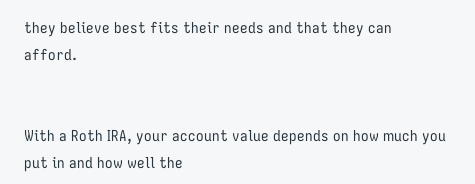they believe best fits their needs and that they can afford.


With a Roth IRA, your account value depends on how much you put in and how well the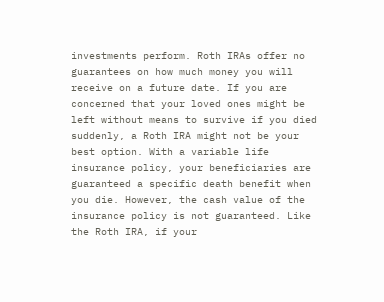investments perform. Roth IRAs offer no guarantees on how much money you will receive on a future date. If you are concerned that your loved ones might be left without means to survive if you died suddenly, a Roth IRA might not be your best option. With a variable life insurance policy, your beneficiaries are guaranteed a specific death benefit when you die. However, the cash value of the insurance policy is not guaranteed. Like the Roth IRA, if your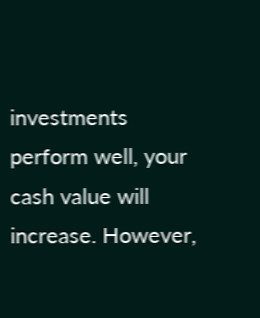investments perform well, your cash value will increase. However,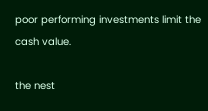poor performing investments limit the cash value.

the nest